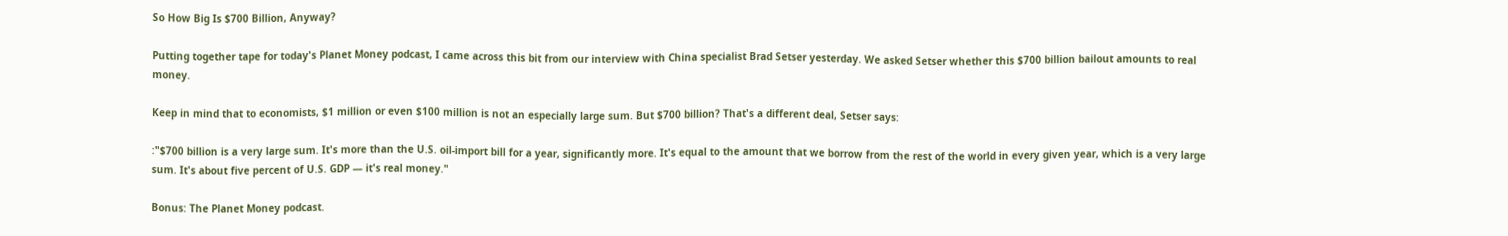So How Big Is $700 Billion, Anyway?

Putting together tape for today's Planet Money podcast, I came across this bit from our interview with China specialist Brad Setser yesterday. We asked Setser whether this $700 billion bailout amounts to real money.

Keep in mind that to economists, $1 million or even $100 million is not an especially large sum. But $700 billion? That's a different deal, Setser says:

:"$700 billion is a very large sum. It's more than the U.S. oil-import bill for a year, significantly more. It's equal to the amount that we borrow from the rest of the world in every given year, which is a very large sum. It's about five percent of U.S. GDP — it's real money."

Bonus: The Planet Money podcast.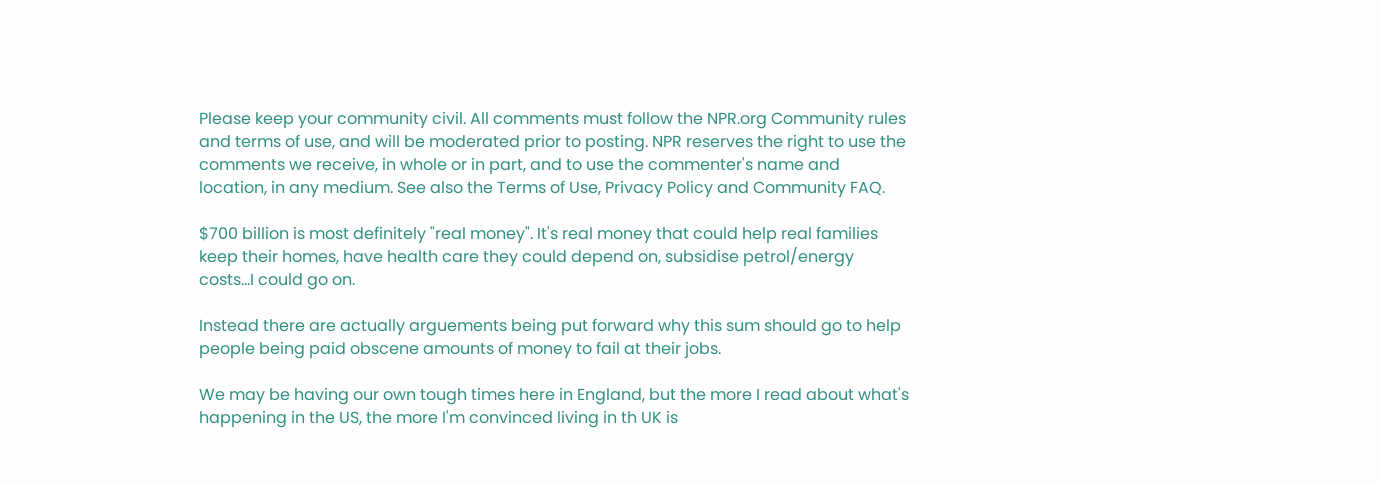Please keep your community civil. All comments must follow the NPR.org Community rules and terms of use, and will be moderated prior to posting. NPR reserves the right to use the comments we receive, in whole or in part, and to use the commenter's name and location, in any medium. See also the Terms of Use, Privacy Policy and Community FAQ.

$700 billion is most definitely "real money". It's real money that could help real families keep their homes, have health care they could depend on, subsidise petrol/energy costs...I could go on.

Instead there are actually arguements being put forward why this sum should go to help people being paid obscene amounts of money to fail at their jobs.

We may be having our own tough times here in England, but the more I read about what's happening in the US, the more I'm convinced living in th UK is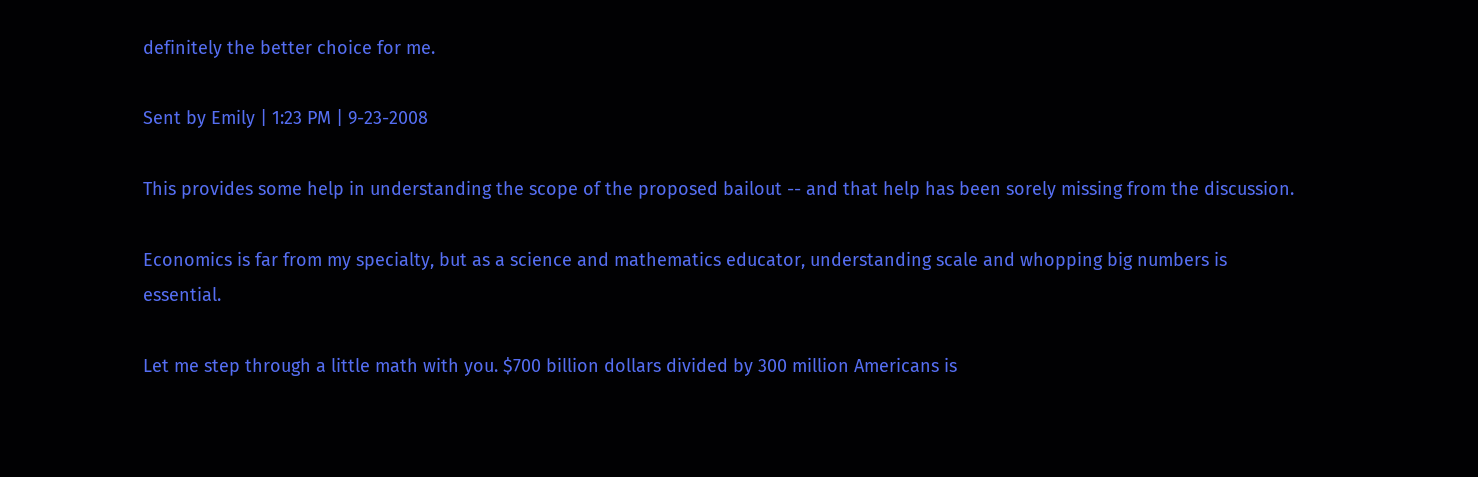definitely the better choice for me.

Sent by Emily | 1:23 PM | 9-23-2008

This provides some help in understanding the scope of the proposed bailout -- and that help has been sorely missing from the discussion.

Economics is far from my specialty, but as a science and mathematics educator, understanding scale and whopping big numbers is essential.

Let me step through a little math with you. $700 billion dollars divided by 300 million Americans is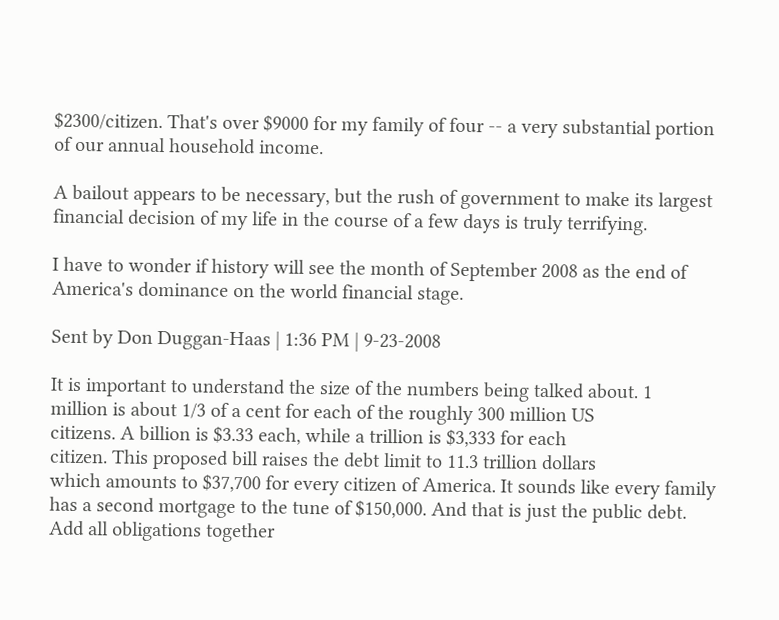$2300/citizen. That's over $9000 for my family of four -- a very substantial portion of our annual household income.

A bailout appears to be necessary, but the rush of government to make its largest financial decision of my life in the course of a few days is truly terrifying.

I have to wonder if history will see the month of September 2008 as the end of America's dominance on the world financial stage.

Sent by Don Duggan-Haas | 1:36 PM | 9-23-2008

It is important to understand the size of the numbers being talked about. 1
million is about 1/3 of a cent for each of the roughly 300 million US
citizens. A billion is $3.33 each, while a trillion is $3,333 for each
citizen. This proposed bill raises the debt limit to 11.3 trillion dollars
which amounts to $37,700 for every citizen of America. It sounds like every family has a second mortgage to the tune of $150,000. And that is just the public debt. Add all obligations together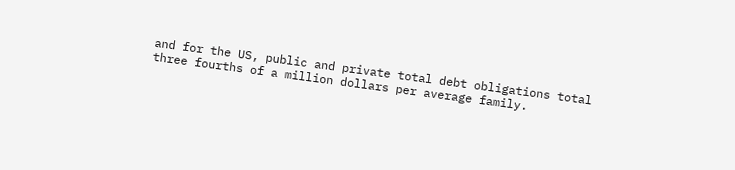and for the US, public and private total debt obligations total three fourths of a million dollars per average family.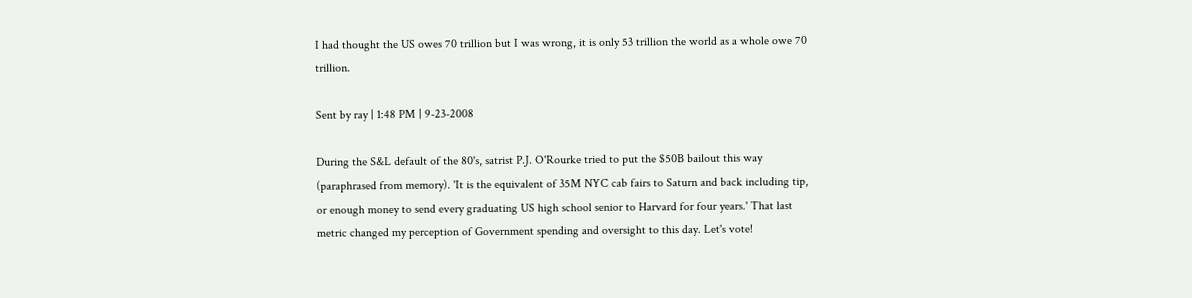I had thought the US owes 70 trillion but I was wrong, it is only 53 trillion the world as a whole owe 70 trillion.

Sent by ray | 1:48 PM | 9-23-2008

During the S&L default of the 80's, satrist P.J. O'Rourke tried to put the $50B bailout this way (paraphrased from memory). 'It is the equivalent of 35M NYC cab fairs to Saturn and back including tip, or enough money to send every graduating US high school senior to Harvard for four years.' That last metric changed my perception of Government spending and oversight to this day. Let's vote!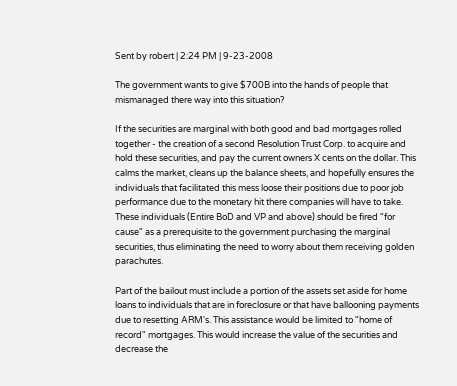Sent by robert | 2:24 PM | 9-23-2008

The government wants to give $700B into the hands of people that mismanaged there way into this situation?

If the securities are marginal with both good and bad mortgages rolled together - the creation of a second Resolution Trust Corp. to acquire and hold these securities, and pay the current owners X cents on the dollar. This calms the market, cleans up the balance sheets, and hopefully ensures the individuals that facilitated this mess loose their positions due to poor job performance due to the monetary hit there companies will have to take. These individuals (Entire BoD and VP and above) should be fired "for cause" as a prerequisite to the government purchasing the marginal securities, thus eliminating the need to worry about them receiving golden parachutes.

Part of the bailout must include a portion of the assets set aside for home loans to individuals that are in foreclosure or that have ballooning payments due to resetting ARM's. This assistance would be limited to "home of record" mortgages. This would increase the value of the securities and decrease the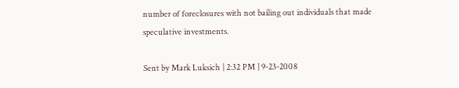number of foreclosures with not bailing out individuals that made speculative investments.

Sent by Mark Luksich | 2:32 PM | 9-23-2008